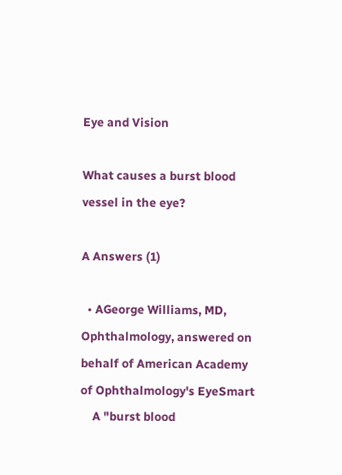Eye and Vision

What causes a burst blood vessel in the eye?

A Answers (1)

  • AGeorge Williams, MD, Ophthalmology, answered on behalf of American Academy of Ophthalmology's EyeSmart
    A "burst blood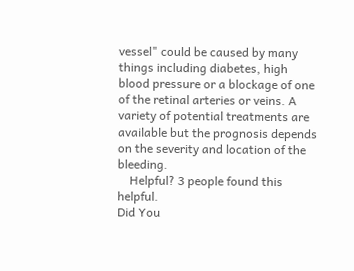vessel" could be caused by many things including diabetes, high blood pressure or a blockage of one of the retinal arteries or veins. A variety of potential treatments are available but the prognosis depends on the severity and location of the bleeding.
    Helpful? 3 people found this helpful.
Did You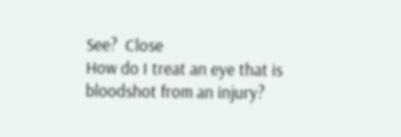See?  Close
How do I treat an eye that is bloodshot from an injury?